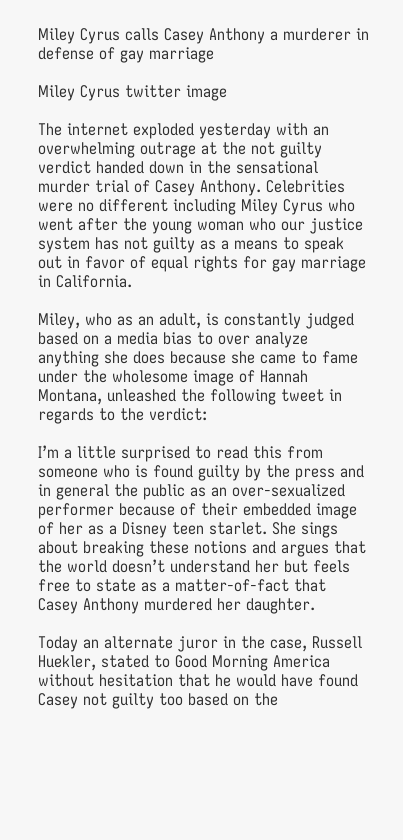Miley Cyrus calls Casey Anthony a murderer in defense of gay marriage

Miley Cyrus twitter image

The internet exploded yesterday with an overwhelming outrage at the not guilty verdict handed down in the sensational murder trial of Casey Anthony. Celebrities were no different including Miley Cyrus who went after the young woman who our justice system has not guilty as a means to speak out in favor of equal rights for gay marriage in California.

Miley, who as an adult, is constantly judged based on a media bias to over analyze anything she does because she came to fame under the wholesome image of Hannah Montana, unleashed the following tweet in regards to the verdict:

I’m a little surprised to read this from someone who is found guilty by the press and in general the public as an over-sexualized performer because of their embedded image of her as a Disney teen starlet. She sings about breaking these notions and argues that the world doesn’t understand her but feels free to state as a matter-of-fact that Casey Anthony murdered her daughter.

Today an alternate juror in the case, Russell Huekler, stated to Good Morning America without hesitation that he would have found Casey not guilty too based on the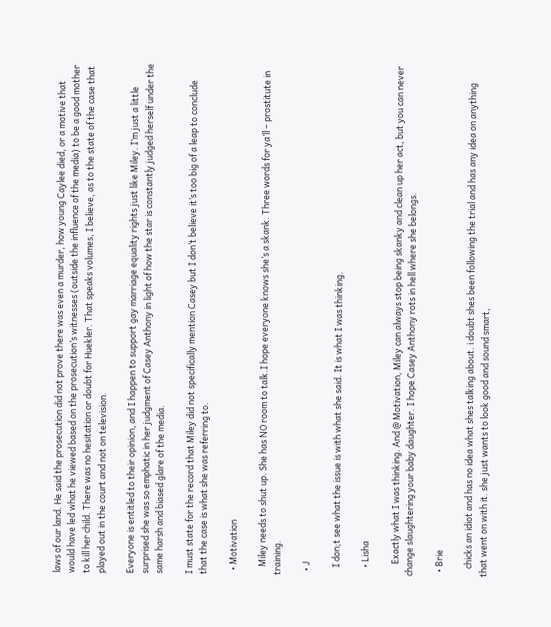laws of our land. He said the prosecution did not prove there was even a murder, how young Caylee died, or a motive that would have led what he viewed based on the prosecution’s witnesses (outside the influence of the media) to be a good mother to kill her child. There was no hesitation or doubt for Huekler. That speaks volumes, I believe, as to the state of the case that played out in the court and not on television.

Everyone is entitled to their opinion, and I happen to support gay marriage equality rights just like Miley. I’m just a little surprised she was so emphatic in her judgment of Casey Anthony in light of how the star is constantly judged herself under the same harsh and biased glare of the media.

I must state for the record that Miley did not specifically mention Casey but I don’t believe it’s too big of a leap to conclude that the case is what she was referring to.

  • Motivation

    Miley needs to shut up. She has NO room to talk.I hope everyone knows she’s a skank. Three words for ya’ll – prostitute in training.

  • J

    I don;t see what the issue is with what she said. It is what I was thinking.

    • Lisha

      Exactly what I was thinking. And @ Motivation, Miley can always stop being skanky and clean up her act, but you can never change slaughtering your baby daughter. I hope Casey Anthony rots in hell where she belongs.

  • Brie

    chicks an idiot and has no idea what shes talking about. i doubt shes been following the trial and has any idea on anything that went on with it. she just wants to look good and sound smart,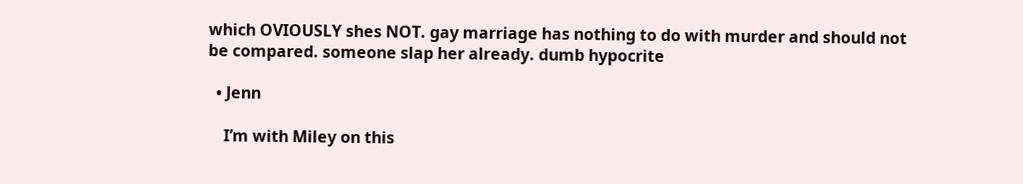which OVIOUSLY shes NOT. gay marriage has nothing to do with murder and should not be compared. someone slap her already. dumb hypocrite

  • Jenn

    I’m with Miley on this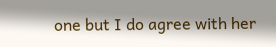one but I do agree with her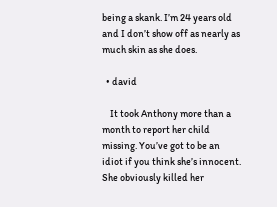being a skank. I’m 24 years old and I don’t show off as nearly as much skin as she does.

  • david

    It took Anthony more than a month to report her child missing. You’ve got to be an idiot if you think she’s innocent. She obviously killed her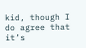kid, though I do agree that it’s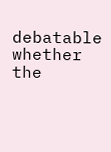debatable whether the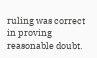ruling was correct in proving reasonable doubt.